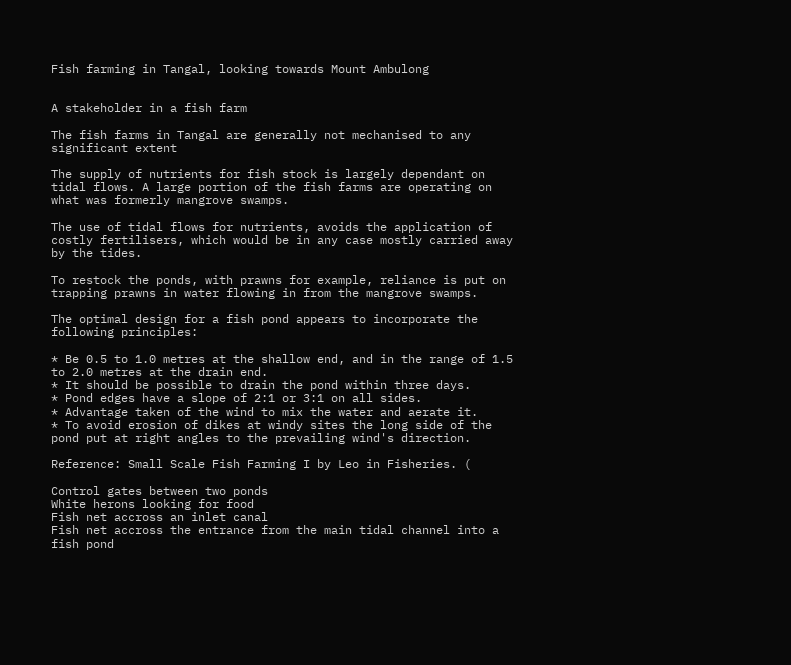Fish farming in Tangal, looking towards Mount Ambulong


A stakeholder in a fish farm

The fish farms in Tangal are generally not mechanised to any significant extent

The supply of nutrients for fish stock is largely dependant on tidal flows. A large portion of the fish farms are operating on what was formerly mangrove swamps.

The use of tidal flows for nutrients, avoids the application of costly fertilisers, which would be in any case mostly carried away by the tides.

To restock the ponds, with prawns for example, reliance is put on trapping prawns in water flowing in from the mangrove swamps.

The optimal design for a fish pond appears to incorporate the following principles:

* Be 0.5 to 1.0 metres at the shallow end, and in the range of 1.5 to 2.0 metres at the drain end.
* It should be possible to drain the pond within three days.
* Pond edges have a slope of 2:1 or 3:1 on all sides.
* Advantage taken of the wind to mix the water and aerate it.
* To avoid erosion of dikes at windy sites the long side of the pond put at right angles to the prevailing wind's direction.

Reference: Small Scale Fish Farming I by Leo in Fisheries. (

Control gates between two ponds
White herons looking for food
Fish net accross an inlet canal
Fish net accross the entrance from the main tidal channel into a fish pond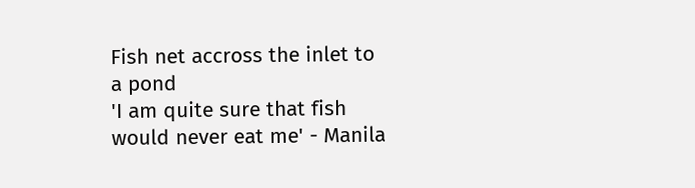Fish net accross the inlet to a pond
'I am quite sure that fish would never eat me' - Manila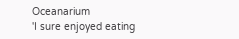Oceanarium
'I sure enjoyed eating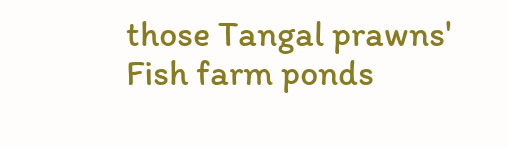those Tangal prawns'
Fish farm ponds